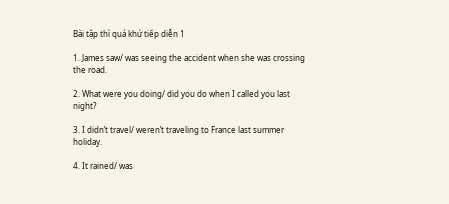Bài tập thì quá khứ tiếp diễn 1

1. James saw/ was seeing the accident when she was crossing the road.

2. What were you doing/ did you do when I called you last night?

3. I didn’t travel/ weren’t traveling to France last summer holiday.

4. It rained/ was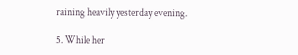raining heavily yesterday evening.

5. While her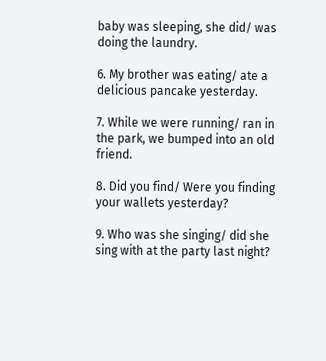baby was sleeping, she did/ was doing the laundry.

6. My brother was eating/ ate a delicious pancake yesterday.

7. While we were running/ ran in the park, we bumped into an old friend.

8. Did you find/ Were you finding your wallets yesterday?

9. Who was she singing/ did she sing with at the party last night?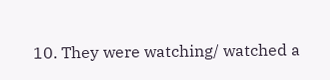10. They were watching/ watched a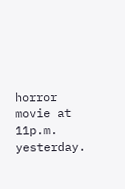horror movie at 11p.m. yesterday.